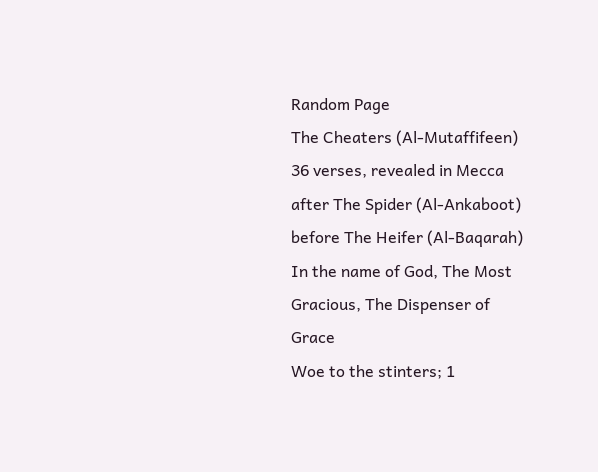Random Page
The Cheaters (Al-Mutaffifeen)
36 verses, revealed in Mecca after The Spider (Al-Ankaboot) before The Heifer (Al-Baqarah)
In the name of God, The Most Gracious, The Dispenser of Grace
Woe to the stinters; 1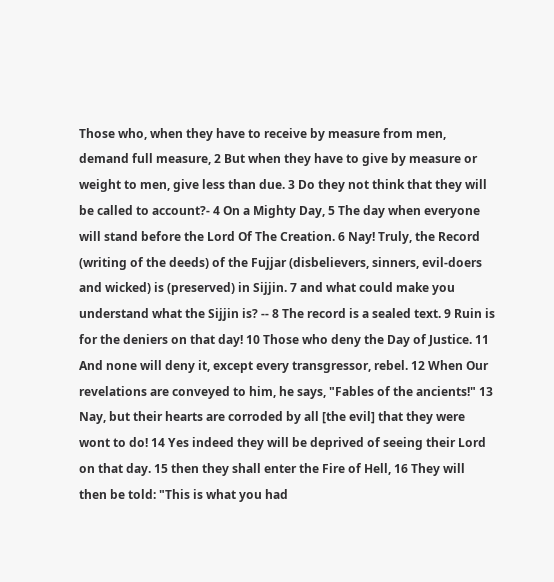Those who, when they have to receive by measure from men, demand full measure, 2 But when they have to give by measure or weight to men, give less than due. 3 Do they not think that they will be called to account?- 4 On a Mighty Day, 5 The day when everyone will stand before the Lord Of The Creation. 6 Nay! Truly, the Record (writing of the deeds) of the Fujjar (disbelievers, sinners, evil-doers and wicked) is (preserved) in Sijjin. 7 and what could make you understand what the Sijjin is? -- 8 The record is a sealed text. 9 Ruin is for the deniers on that day! 10 Those who deny the Day of Justice. 11 And none will deny it, except every transgressor, rebel. 12 When Our revelations are conveyed to him, he says, "Fables of the ancients!" 13 Nay, but their hearts are corroded by all [the evil] that they were wont to do! 14 Yes indeed they will be deprived of seeing their Lord on that day. 15 then they shall enter the Fire of Hell, 16 They will then be told: "This is what you had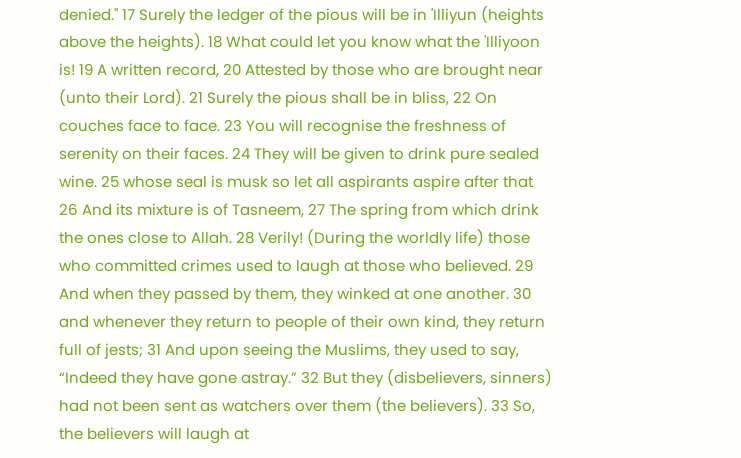denied." 17 Surely the ledger of the pious will be in 'Illiyun (heights above the heights). 18 What could let you know what the 'Illiyoon is! 19 A written record, 20 Attested by those who are brought near (unto their Lord). 21 Surely the pious shall be in bliss, 22 On couches face to face. 23 You will recognise the freshness of serenity on their faces. 24 They will be given to drink pure sealed wine. 25 whose seal is musk so let all aspirants aspire after that 26 And its mixture is of Tasneem, 27 The spring from which drink the ones close to Allah. 28 Verily! (During the worldly life) those who committed crimes used to laugh at those who believed. 29 And when they passed by them, they winked at one another. 30 and whenever they return to people of their own kind, they return full of jests; 31 And upon seeing the Muslims, they used to say, “Indeed they have gone astray.” 32 But they (disbelievers, sinners) had not been sent as watchers over them (the believers). 33 So, the believers will laugh at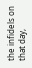the infidels on that day,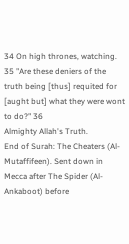34 On high thrones, watching. 35 "Are these deniers of the truth being [thus] requited for [aught but] what they were wont to do?" 36
Almighty Allah's Truth.
End of Surah: The Cheaters (Al-Mutaffifeen). Sent down in Mecca after The Spider (Al-Ankaboot) before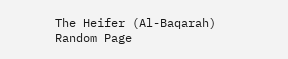The Heifer (Al-Baqarah)
Random Page